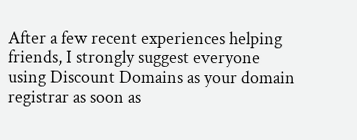After a few recent experiences helping friends, I strongly suggest everyone using Discount Domains as your domain registrar as soon as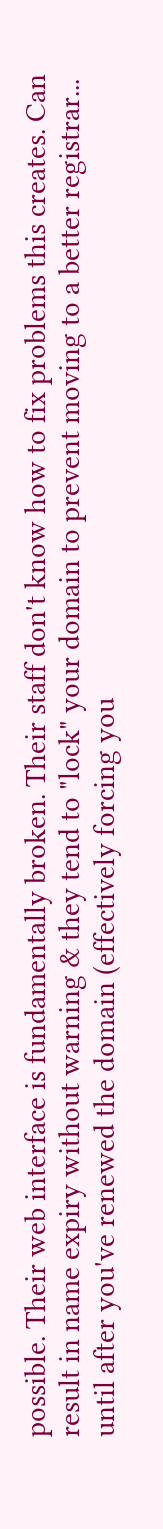possible. Their web interface is fundamentally broken. Their staff don't know how to fix problems this creates. Can result in name expiry without warning & they tend to "lock" your domain to prevent moving to a better registrar... until after you've renewed the domain (effectively forcing you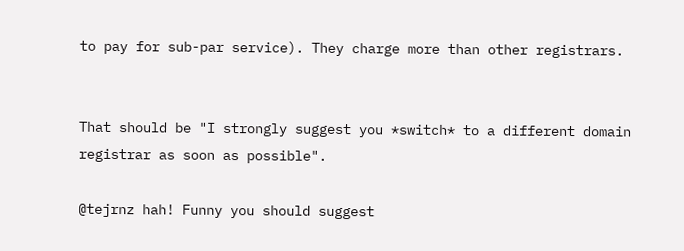to pay for sub-par service). They charge more than other registrars.


That should be "I strongly suggest you *switch* to a different domain registrar as soon as possible".

@tejrnz hah! Funny you should suggest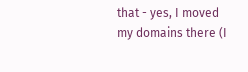that - yes, I moved my domains there (I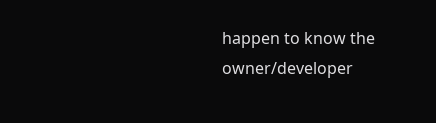happen to know the owner/developer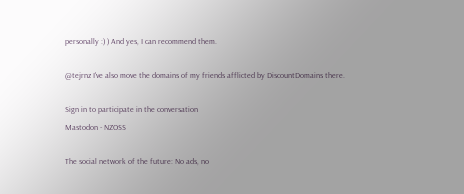personally :) ) And yes, I can recommend them.

@tejrnz I've also move the domains of my friends afflicted by DiscountDomains there.

Sign in to participate in the conversation
Mastodon - NZOSS

The social network of the future: No ads, no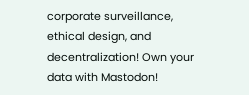corporate surveillance, ethical design, and decentralization! Own your data with Mastodon!